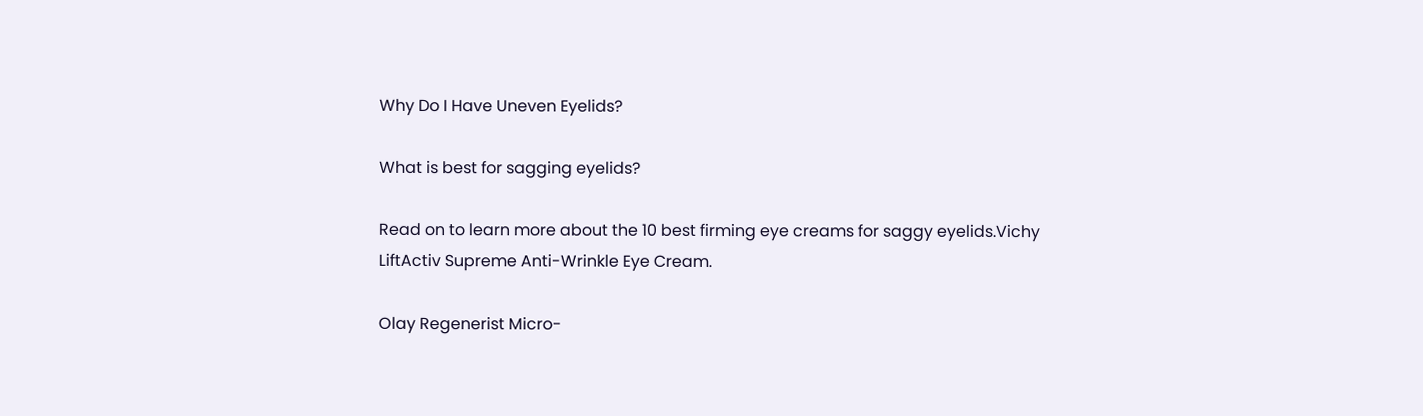Why Do I Have Uneven Eyelids?

What is best for sagging eyelids?

Read on to learn more about the 10 best firming eye creams for saggy eyelids.Vichy LiftActiv Supreme Anti-Wrinkle Eye Cream.

Olay Regenerist Micro-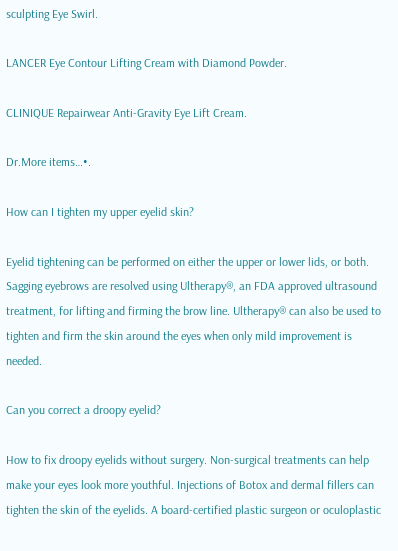sculpting Eye Swirl.

LANCER Eye Contour Lifting Cream with Diamond Powder.

CLINIQUE Repairwear Anti-Gravity Eye Lift Cream.

Dr.More items…•.

How can I tighten my upper eyelid skin?

Eyelid tightening can be performed on either the upper or lower lids, or both. Sagging eyebrows are resolved using Ultherapy®, an FDA approved ultrasound treatment, for lifting and firming the brow line. Ultherapy® can also be used to tighten and firm the skin around the eyes when only mild improvement is needed.

Can you correct a droopy eyelid?

How to fix droopy eyelids without surgery. Non-surgical treatments can help make your eyes look more youthful. Injections of Botox and dermal fillers can tighten the skin of the eyelids. A board-certified plastic surgeon or oculoplastic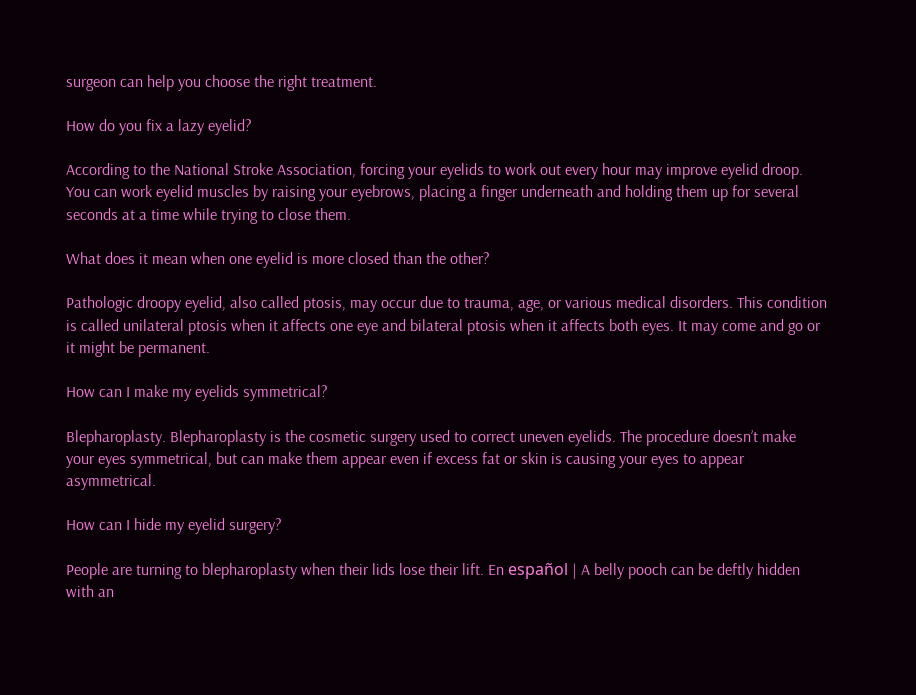surgeon can help you choose the right treatment.

How do you fix a lazy eyelid?

According to the National Stroke Association, forcing your eyelids to work out every hour may improve eyelid droop. You can work eyelid muscles by raising your eyebrows, placing a finger underneath and holding them up for several seconds at a time while trying to close them.

What does it mean when one eyelid is more closed than the other?

Pathologic droopy eyelid, also called ptosis, may occur due to trauma, age, or various medical disorders. This condition is called unilateral ptosis when it affects one eye and bilateral ptosis when it affects both eyes. It may come and go or it might be permanent.

How can I make my eyelids symmetrical?

Blepharoplasty. Blepharoplasty is the cosmetic surgery used to correct uneven eyelids. The procedure doesn’t make your eyes symmetrical, but can make them appear even if excess fat or skin is causing your eyes to appear asymmetrical.

How can I hide my eyelid surgery?

People are turning to blepharoplasty when their lids lose their lift. En español | A belly pooch can be deftly hidden with an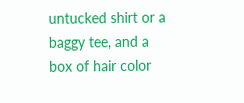untucked shirt or a baggy tee, and a box of hair color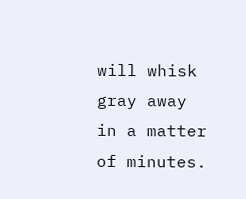will whisk gray away in a matter of minutes.